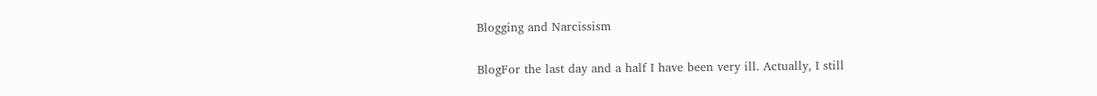Blogging and Narcissism

BlogFor the last day and a half I have been very ill. Actually, I still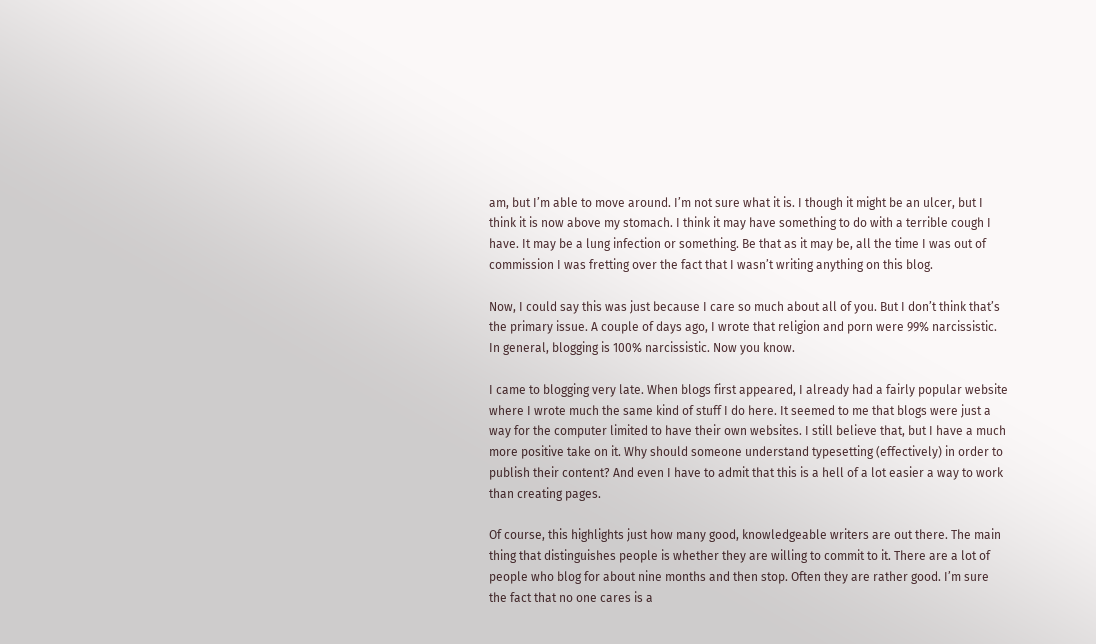am, but I’m able to move around. I’m not sure what it is. I though it might be an ulcer, but I think it is now above my stomach. I think it may have something to do with a terrible cough I have. It may be a lung infection or something. Be that as it may be, all the time I was out of commission I was fretting over the fact that I wasn’t writing anything on this blog.

Now, I could say this was just because I care so much about all of you. But I don’t think that’s the primary issue. A couple of days ago, I wrote that religion and porn were 99% narcissistic. In general, blogging is 100% narcissistic. Now you know.

I came to blogging very late. When blogs first appeared, I already had a fairly popular website where I wrote much the same kind of stuff I do here. It seemed to me that blogs were just a way for the computer limited to have their own websites. I still believe that, but I have a much more positive take on it. Why should someone understand typesetting (effectively) in order to publish their content? And even I have to admit that this is a hell of a lot easier a way to work than creating pages.

Of course, this highlights just how many good, knowledgeable writers are out there. The main thing that distinguishes people is whether they are willing to commit to it. There are a lot of people who blog for about nine months and then stop. Often they are rather good. I’m sure the fact that no one cares is a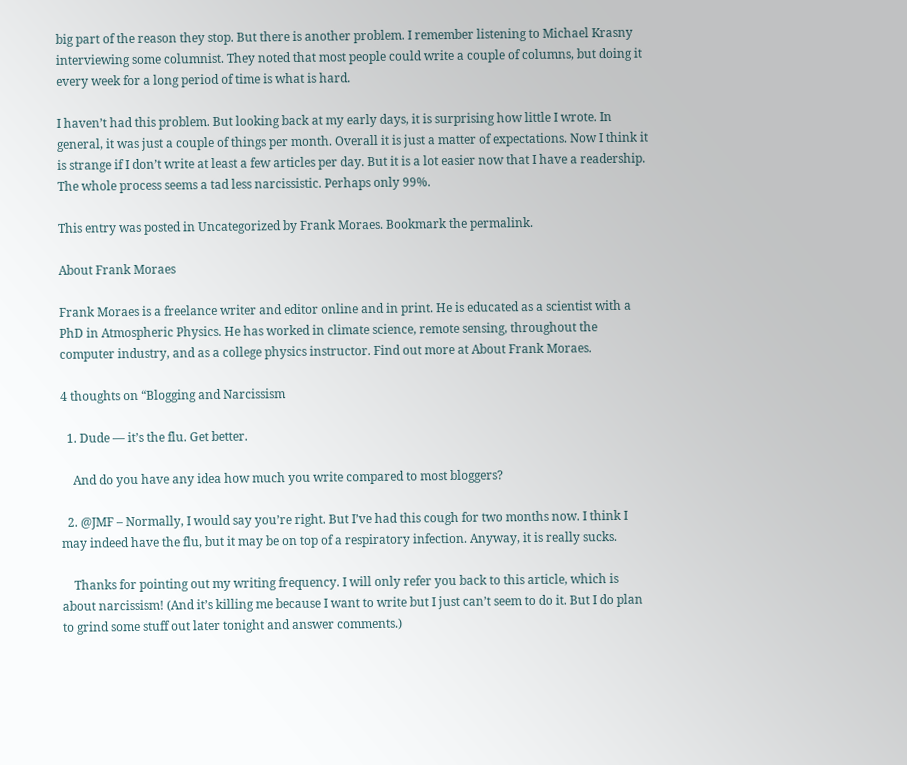big part of the reason they stop. But there is another problem. I remember listening to Michael Krasny interviewing some columnist. They noted that most people could write a couple of columns, but doing it every week for a long period of time is what is hard.

I haven’t had this problem. But looking back at my early days, it is surprising how little I wrote. In general, it was just a couple of things per month. Overall it is just a matter of expectations. Now I think it is strange if I don’t write at least a few articles per day. But it is a lot easier now that I have a readership. The whole process seems a tad less narcissistic. Perhaps only 99%.

This entry was posted in Uncategorized by Frank Moraes. Bookmark the permalink.

About Frank Moraes

Frank Moraes is a freelance writer and editor online and in print. He is educated as a scientist with a PhD in Atmospheric Physics. He has worked in climate science, remote sensing, throughout the computer industry, and as a college physics instructor. Find out more at About Frank Moraes.

4 thoughts on “Blogging and Narcissism

  1. Dude — it’s the flu. Get better.

    And do you have any idea how much you write compared to most bloggers?

  2. @JMF – Normally, I would say you’re right. But I’ve had this cough for two months now. I think I may indeed have the flu, but it may be on top of a respiratory infection. Anyway, it is really sucks.

    Thanks for pointing out my writing frequency. I will only refer you back to this article, which is about narcissism! (And it’s killing me because I want to write but I just can’t seem to do it. But I do plan to grind some stuff out later tonight and answer comments.)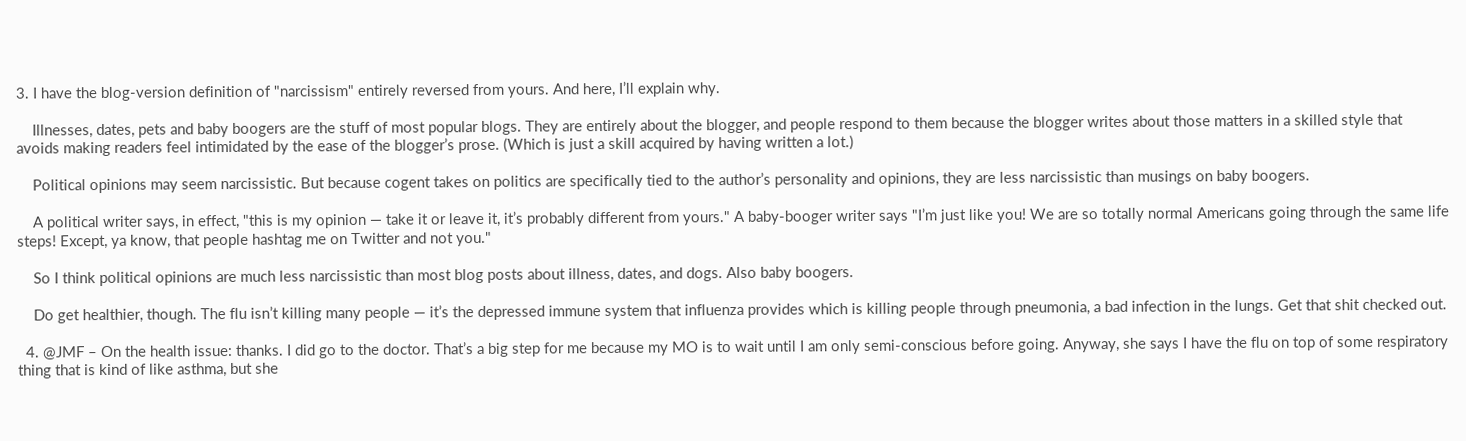3. I have the blog-version definition of "narcissism" entirely reversed from yours. And here, I’ll explain why.

    Illnesses, dates, pets and baby boogers are the stuff of most popular blogs. They are entirely about the blogger, and people respond to them because the blogger writes about those matters in a skilled style that avoids making readers feel intimidated by the ease of the blogger’s prose. (Which is just a skill acquired by having written a lot.)

    Political opinions may seem narcissistic. But because cogent takes on politics are specifically tied to the author’s personality and opinions, they are less narcissistic than musings on baby boogers.

    A political writer says, in effect, "this is my opinion — take it or leave it, it’s probably different from yours." A baby-booger writer says "I’m just like you! We are so totally normal Americans going through the same life steps! Except, ya know, that people hashtag me on Twitter and not you."

    So I think political opinions are much less narcissistic than most blog posts about illness, dates, and dogs. Also baby boogers.

    Do get healthier, though. The flu isn’t killing many people — it’s the depressed immune system that influenza provides which is killing people through pneumonia, a bad infection in the lungs. Get that shit checked out.

  4. @JMF – On the health issue: thanks. I did go to the doctor. That’s a big step for me because my MO is to wait until I am only semi-conscious before going. Anyway, she says I have the flu on top of some respiratory thing that is kind of like asthma, but she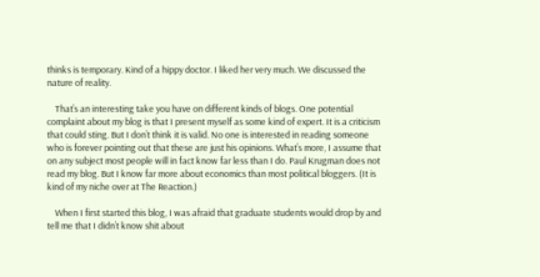thinks is temporary. Kind of a hippy doctor. I liked her very much. We discussed the nature of reality.

    That’s an interesting take you have on different kinds of blogs. One potential complaint about my blog is that I present myself as some kind of expert. It is a criticism that could sting. But I don’t think it is valid. No one is interested in reading someone who is forever pointing out that these are just his opinions. What’s more, I assume that on any subject most people will in fact know far less than I do. Paul Krugman does not read my blog. But I know far more about economics than most political bloggers. (It is kind of my niche over at The Reaction.)

    When I first started this blog, I was afraid that graduate students would drop by and tell me that I didn’t know shit about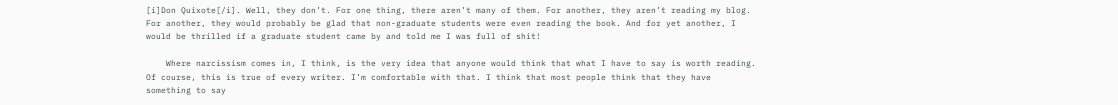[i]Don Quixote[/i]. Well, they don’t. For one thing, there aren’t many of them. For another, they aren’t reading my blog. For another, they would probably be glad that non-graduate students were even reading the book. And for yet another, I would be thrilled if a graduate student came by and told me I was full of shit!

    Where narcissism comes in, I think, is the very idea that anyone would think that what I have to say is worth reading. Of course, this is true of every writer. I’m comfortable with that. I think that most people think that they have something to say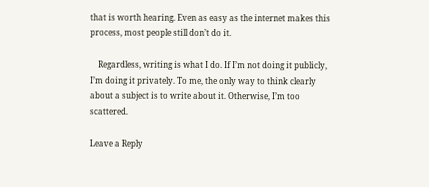that is worth hearing. Even as easy as the internet makes this process, most people still don’t do it.

    Regardless, writing is what I do. If I’m not doing it publicly, I’m doing it privately. To me, the only way to think clearly about a subject is to write about it. Otherwise, I’m too scattered.

Leave a Reply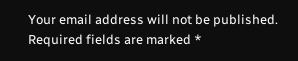Your email address will not be published. Required fields are marked *